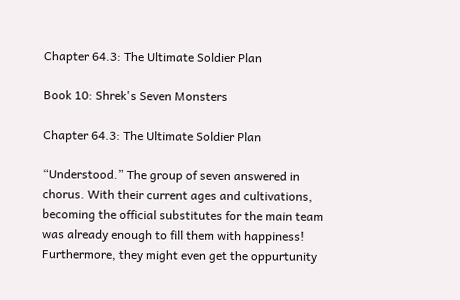Chapter 64.3: The Ultimate Soldier Plan

Book 10: Shrek's Seven Monsters

Chapter 64.3: The Ultimate Soldier Plan

“Understood.” The group of seven answered in chorus. With their current ages and cultivations, becoming the official substitutes for the main team was already enough to fill them with happiness! Furthermore, they might even get the oppurtunity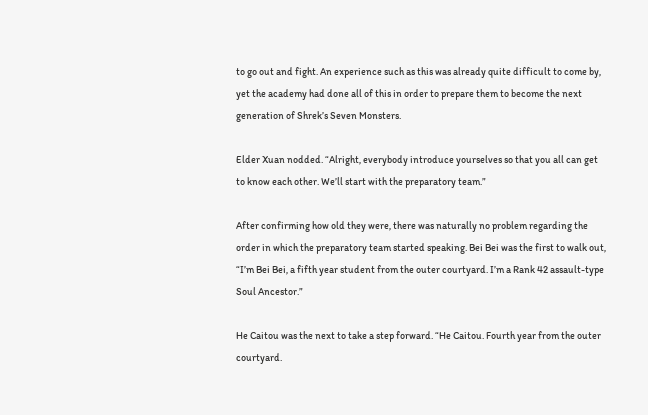to go out and fight. An experience such as this was already quite difficult to come by, yet the academy had done all of this in order to prepare them to become the next generation of Shrek’s Seven Monsters.

Elder Xuan nodded. “Alright, everybody introduce yourselves so that you all can get to know each other. We’ll start with the preparatory team.”

After confirming how old they were, there was naturally no problem regarding the order in which the preparatory team started speaking. Bei Bei was the first to walk out, “I’m Bei Bei, a fifth year student from the outer courtyard. I’m a Rank 42 assault-type Soul Ancestor.”

He Caitou was the next to take a step forward. “He Caitou. Fourth year from the outer courtyard.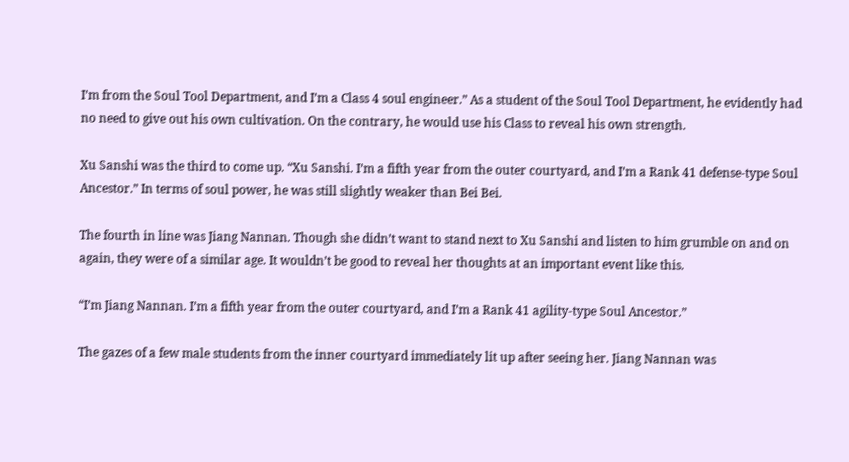I’m from the Soul Tool Department, and I’m a Class 4 soul engineer.” As a student of the Soul Tool Department, he evidently had no need to give out his own cultivation. On the contrary, he would use his Class to reveal his own strength.

Xu Sanshi was the third to come up. “Xu Sanshi. I’m a fifth year from the outer courtyard, and I’m a Rank 41 defense-type Soul Ancestor.” In terms of soul power, he was still slightly weaker than Bei Bei.

The fourth in line was Jiang Nannan. Though she didn’t want to stand next to Xu Sanshi and listen to him grumble on and on again, they were of a similar age. It wouldn’t be good to reveal her thoughts at an important event like this.

“I’m Jiang Nannan. I’m a fifth year from the outer courtyard, and I’m a Rank 41 agility-type Soul Ancestor.”

The gazes of a few male students from the inner courtyard immediately lit up after seeing her. Jiang Nannan was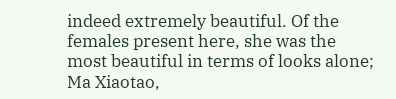indeed extremely beautiful. Of the females present here, she was the most beautiful in terms of looks alone; Ma Xiaotao,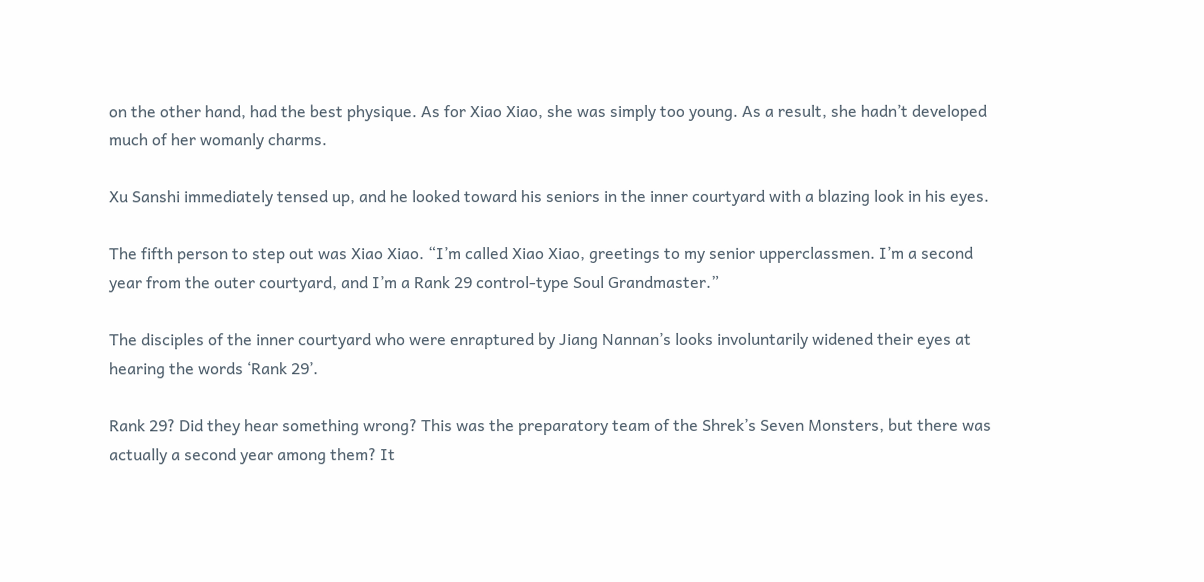on the other hand, had the best physique. As for Xiao Xiao, she was simply too young. As a result, she hadn’t developed much of her womanly charms.

Xu Sanshi immediately tensed up, and he looked toward his seniors in the inner courtyard with a blazing look in his eyes.

The fifth person to step out was Xiao Xiao. “I’m called Xiao Xiao, greetings to my senior upperclassmen. I’m a second year from the outer courtyard, and I’m a Rank 29 control-type Soul Grandmaster.”

The disciples of the inner courtyard who were enraptured by Jiang Nannan’s looks involuntarily widened their eyes at hearing the words ‘Rank 29’.

Rank 29? Did they hear something wrong? This was the preparatory team of the Shrek’s Seven Monsters, but there was actually a second year among them? It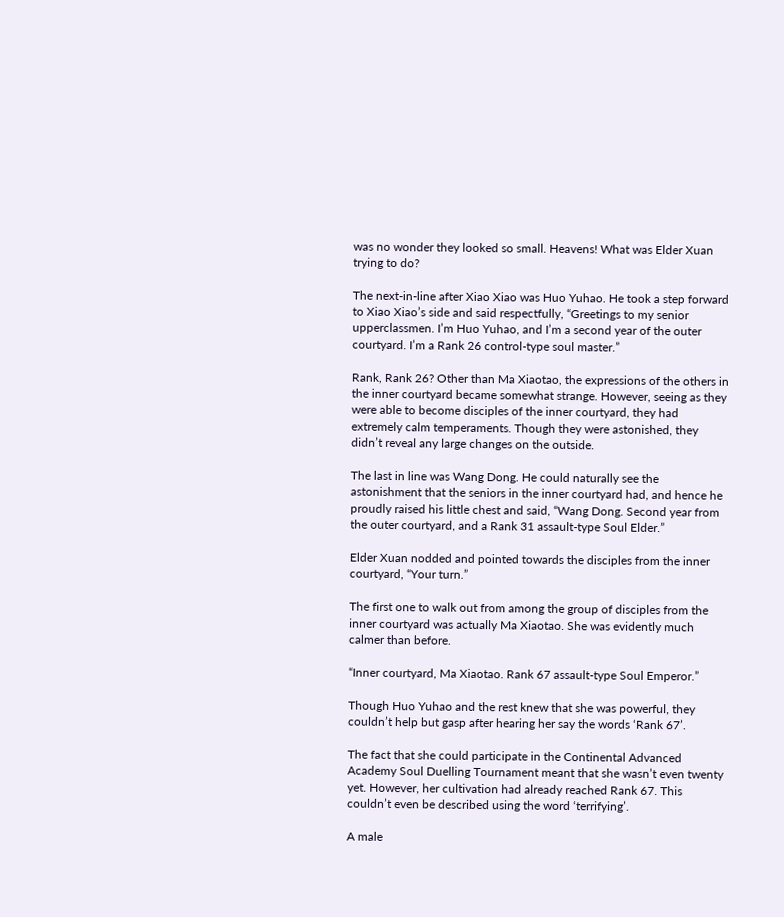was no wonder they looked so small. Heavens! What was Elder Xuan trying to do?

The next-in-line after Xiao Xiao was Huo Yuhao. He took a step forward to Xiao Xiao’s side and said respectfully, “Greetings to my senior upperclassmen. I’m Huo Yuhao, and I’m a second year of the outer courtyard. I’m a Rank 26 control-type soul master.”

Rank, Rank 26? Other than Ma Xiaotao, the expressions of the others in the inner courtyard became somewhat strange. However, seeing as they were able to become disciples of the inner courtyard, they had extremely calm temperaments. Though they were astonished, they didn’t reveal any large changes on the outside.

The last in line was Wang Dong. He could naturally see the astonishment that the seniors in the inner courtyard had, and hence he proudly raised his little chest and said, “Wang Dong. Second year from the outer courtyard, and a Rank 31 assault-type Soul Elder.”

Elder Xuan nodded and pointed towards the disciples from the inner courtyard, “Your turn.”

The first one to walk out from among the group of disciples from the inner courtyard was actually Ma Xiaotao. She was evidently much calmer than before.

“Inner courtyard, Ma Xiaotao. Rank 67 assault-type Soul Emperor.”

Though Huo Yuhao and the rest knew that she was powerful, they couldn’t help but gasp after hearing her say the words ‘Rank 67’.

The fact that she could participate in the Continental Advanced Academy Soul Duelling Tournament meant that she wasn’t even twenty yet. However, her cultivation had already reached Rank 67. This couldn’t even be described using the word ‘terrifying’.

A male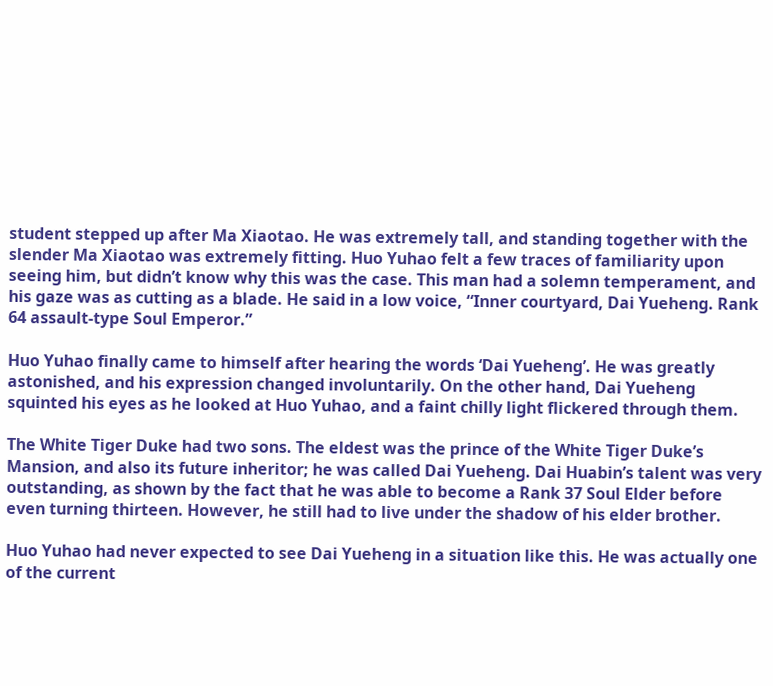student stepped up after Ma Xiaotao. He was extremely tall, and standing together with the slender Ma Xiaotao was extremely fitting. Huo Yuhao felt a few traces of familiarity upon seeing him, but didn’t know why this was the case. This man had a solemn temperament, and his gaze was as cutting as a blade. He said in a low voice, “Inner courtyard, Dai Yueheng. Rank 64 assault-type Soul Emperor.”

Huo Yuhao finally came to himself after hearing the words ‘Dai Yueheng’. He was greatly astonished, and his expression changed involuntarily. On the other hand, Dai Yueheng squinted his eyes as he looked at Huo Yuhao, and a faint chilly light flickered through them.

The White Tiger Duke had two sons. The eldest was the prince of the White Tiger Duke’s Mansion, and also its future inheritor; he was called Dai Yueheng. Dai Huabin’s talent was very outstanding, as shown by the fact that he was able to become a Rank 37 Soul Elder before even turning thirteen. However, he still had to live under the shadow of his elder brother.

Huo Yuhao had never expected to see Dai Yueheng in a situation like this. He was actually one of the current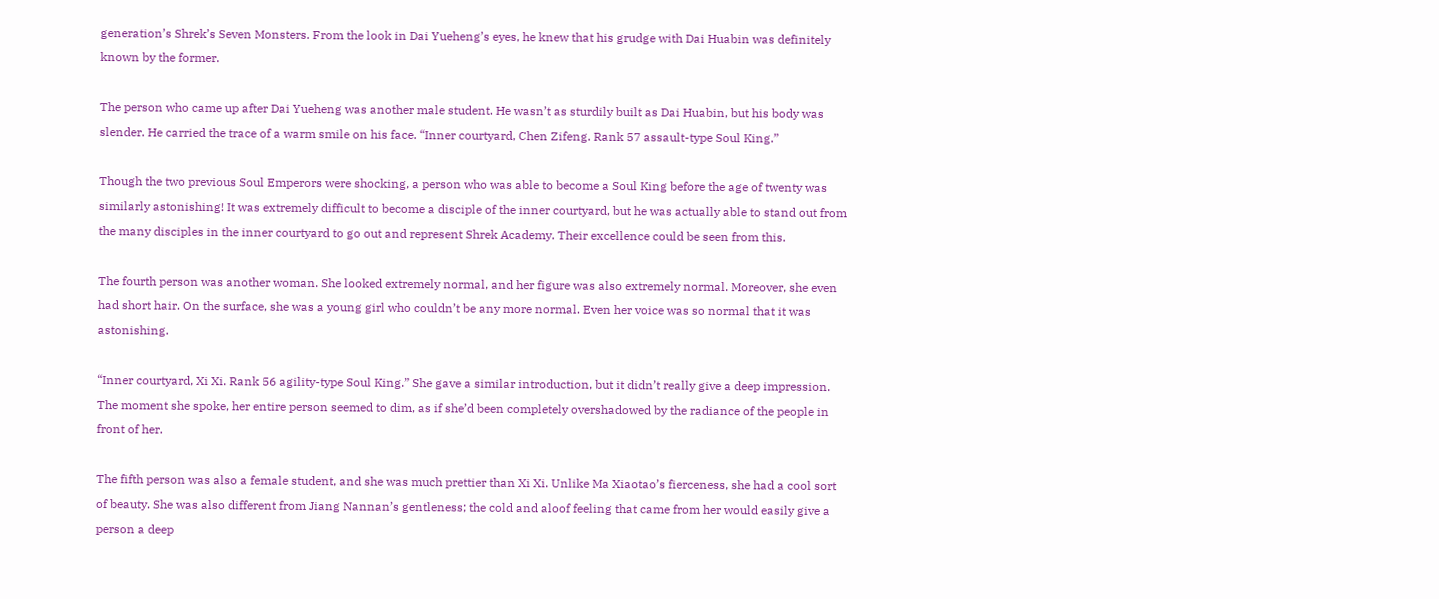generation’s Shrek’s Seven Monsters. From the look in Dai Yueheng’s eyes, he knew that his grudge with Dai Huabin was definitely known by the former.

The person who came up after Dai Yueheng was another male student. He wasn’t as sturdily built as Dai Huabin, but his body was slender. He carried the trace of a warm smile on his face. “Inner courtyard, Chen Zifeng. Rank 57 assault-type Soul King.”

Though the two previous Soul Emperors were shocking, a person who was able to become a Soul King before the age of twenty was similarly astonishing! It was extremely difficult to become a disciple of the inner courtyard, but he was actually able to stand out from the many disciples in the inner courtyard to go out and represent Shrek Academy. Their excellence could be seen from this.

The fourth person was another woman. She looked extremely normal, and her figure was also extremely normal. Moreover, she even had short hair. On the surface, she was a young girl who couldn’t be any more normal. Even her voice was so normal that it was astonishing.

“Inner courtyard, Xi Xi. Rank 56 agility-type Soul King.” She gave a similar introduction, but it didn’t really give a deep impression. The moment she spoke, her entire person seemed to dim, as if she’d been completely overshadowed by the radiance of the people in front of her.

The fifth person was also a female student, and she was much prettier than Xi Xi. Unlike Ma Xiaotao’s fierceness, she had a cool sort of beauty. She was also different from Jiang Nannan’s gentleness; the cold and aloof feeling that came from her would easily give a person a deep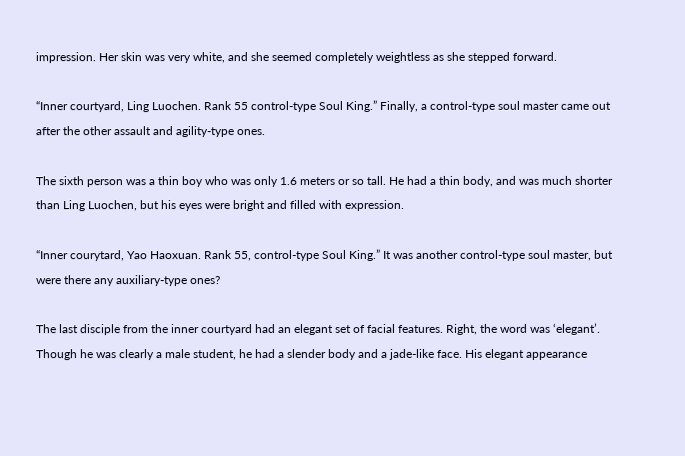impression. Her skin was very white, and she seemed completely weightless as she stepped forward.

“Inner courtyard, Ling Luochen. Rank 55 control-type Soul King.” Finally, a control-type soul master came out after the other assault and agility-type ones.

The sixth person was a thin boy who was only 1.6 meters or so tall. He had a thin body, and was much shorter than Ling Luochen, but his eyes were bright and filled with expression.

“Inner courytard, Yao Haoxuan. Rank 55, control-type Soul King.” It was another control-type soul master, but were there any auxiliary-type ones?

The last disciple from the inner courtyard had an elegant set of facial features. Right, the word was ‘elegant’. Though he was clearly a male student, he had a slender body and a jade-like face. His elegant appearance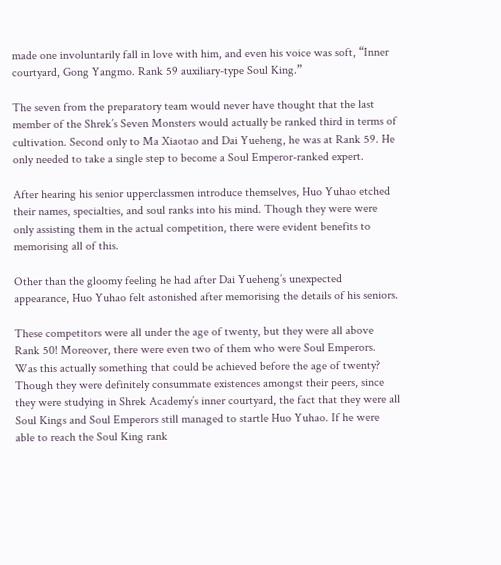made one involuntarily fall in love with him, and even his voice was soft, “Inner courtyard, Gong Yangmo. Rank 59 auxiliary-type Soul King.”

The seven from the preparatory team would never have thought that the last member of the Shrek’s Seven Monsters would actually be ranked third in terms of cultivation. Second only to Ma Xiaotao and Dai Yueheng, he was at Rank 59. He only needed to take a single step to become a Soul Emperor-ranked expert.

After hearing his senior upperclassmen introduce themselves, Huo Yuhao etched their names, specialties, and soul ranks into his mind. Though they were were only assisting them in the actual competition, there were evident benefits to memorising all of this.

Other than the gloomy feeling he had after Dai Yueheng’s unexpected appearance, Huo Yuhao felt astonished after memorising the details of his seniors.

These competitors were all under the age of twenty, but they were all above Rank 50! Moreover, there were even two of them who were Soul Emperors. Was this actually something that could be achieved before the age of twenty? Though they were definitely consummate existences amongst their peers, since they were studying in Shrek Academy’s inner courtyard, the fact that they were all Soul Kings and Soul Emperors still managed to startle Huo Yuhao. If he were able to reach the Soul King rank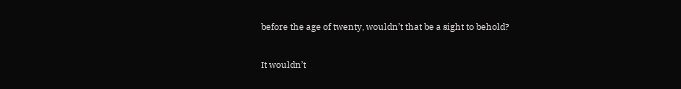before the age of twenty, wouldn’t that be a sight to behold?

It wouldn’t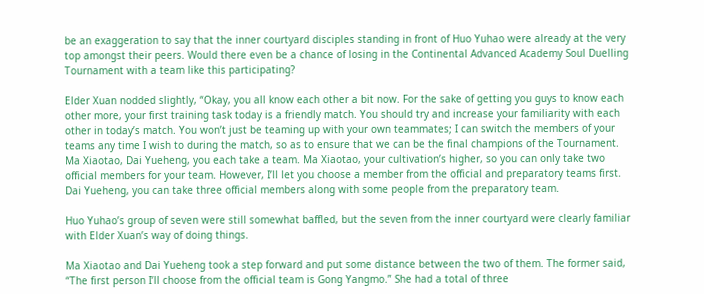be an exaggeration to say that the inner courtyard disciples standing in front of Huo Yuhao were already at the very top amongst their peers. Would there even be a chance of losing in the Continental Advanced Academy Soul Duelling Tournament with a team like this participating?

Elder Xuan nodded slightly, “Okay, you all know each other a bit now. For the sake of getting you guys to know each other more, your first training task today is a friendly match. You should try and increase your familiarity with each other in today’s match. You won’t just be teaming up with your own teammates; I can switch the members of your teams any time I wish to during the match, so as to ensure that we can be the final champions of the Tournament. Ma Xiaotao, Dai Yueheng, you each take a team. Ma Xiaotao, your cultivation’s higher, so you can only take two official members for your team. However, I’ll let you choose a member from the official and preparatory teams first. Dai Yueheng, you can take three official members along with some people from the preparatory team.

Huo Yuhao’s group of seven were still somewhat baffled, but the seven from the inner courtyard were clearly familiar with Elder Xuan’s way of doing things.

Ma Xiaotao and Dai Yueheng took a step forward and put some distance between the two of them. The former said, “The first person I’ll choose from the official team is Gong Yangmo.” She had a total of three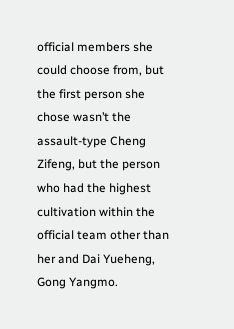official members she could choose from, but the first person she chose wasn’t the assault-type Cheng Zifeng, but the person who had the highest cultivation within the official team other than her and Dai Yueheng, Gong Yangmo.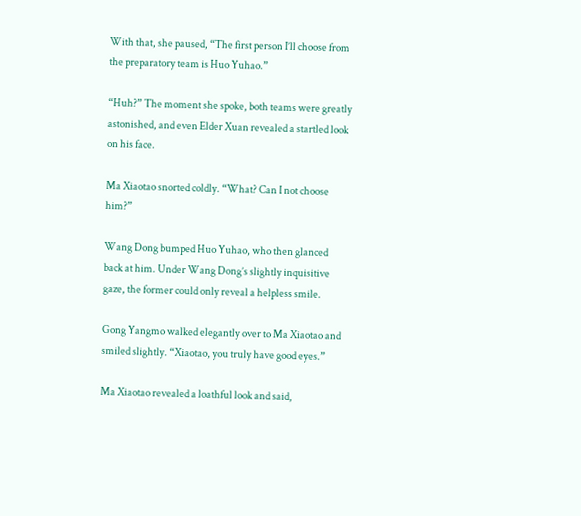With that, she paused, “The first person I’ll choose from the preparatory team is Huo Yuhao.”

“Huh?” The moment she spoke, both teams were greatly astonished, and even Elder Xuan revealed a startled look on his face.

Ma Xiaotao snorted coldly. “What? Can I not choose him?”

Wang Dong bumped Huo Yuhao, who then glanced back at him. Under Wang Dong’s slightly inquisitive gaze, the former could only reveal a helpless smile.

Gong Yangmo walked elegantly over to Ma Xiaotao and smiled slightly. “Xiaotao, you truly have good eyes.”

Ma Xiaotao revealed a loathful look and said,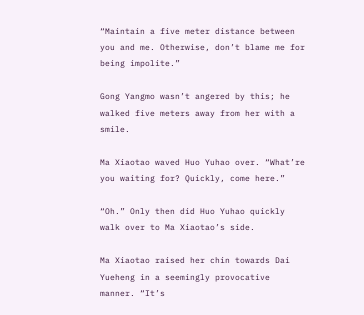“Maintain a five meter distance between you and me. Otherwise, don’t blame me for being impolite.”

Gong Yangmo wasn’t angered by this; he walked five meters away from her with a smile.

Ma Xiaotao waved Huo Yuhao over. “What’re you waiting for? Quickly, come here.”

“Oh.” Only then did Huo Yuhao quickly walk over to Ma Xiaotao’s side.

Ma Xiaotao raised her chin towards Dai Yueheng in a seemingly provocative manner. “It’s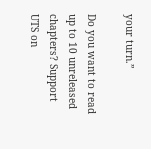your turn.”

Do you want to read up to 10 unreleased chapters? Support UTS on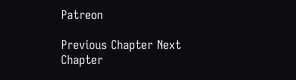Patreon

Previous Chapter Next Chapter